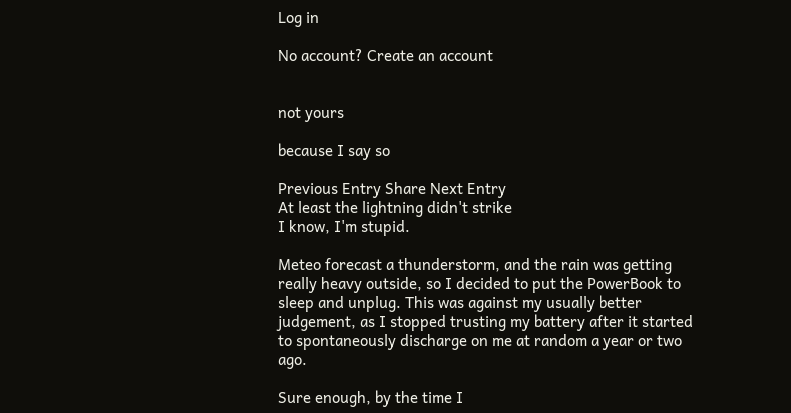Log in

No account? Create an account


not yours

because I say so

Previous Entry Share Next Entry
At least the lightning didn't strike
I know, I'm stupid.

Meteo forecast a thunderstorm, and the rain was getting really heavy outside, so I decided to put the PowerBook to sleep and unplug. This was against my usually better judgement, as I stopped trusting my battery after it started to spontaneously discharge on me at random a year or two ago.

Sure enough, by the time I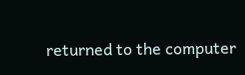returned to the computer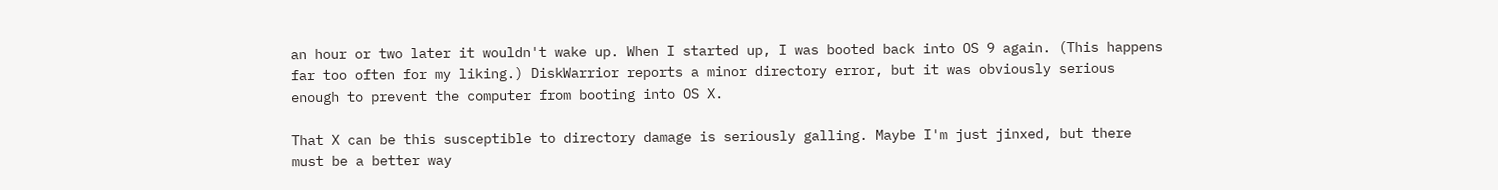an hour or two later it wouldn't wake up. When I started up, I was booted back into OS 9 again. (This happens far too often for my liking.) DiskWarrior reports a minor directory error, but it was obviously serious enough to prevent the computer from booting into OS X.

That X can be this susceptible to directory damage is seriously galling. Maybe I'm just jinxed, but there must be a better way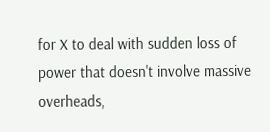for X to deal with sudden loss of power that doesn't involve massive overheads,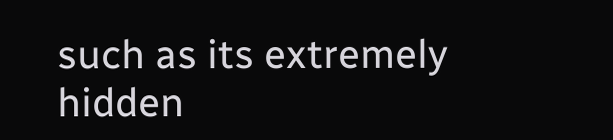such as its extremely hidden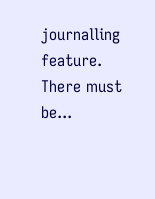journalling feature. There must be...